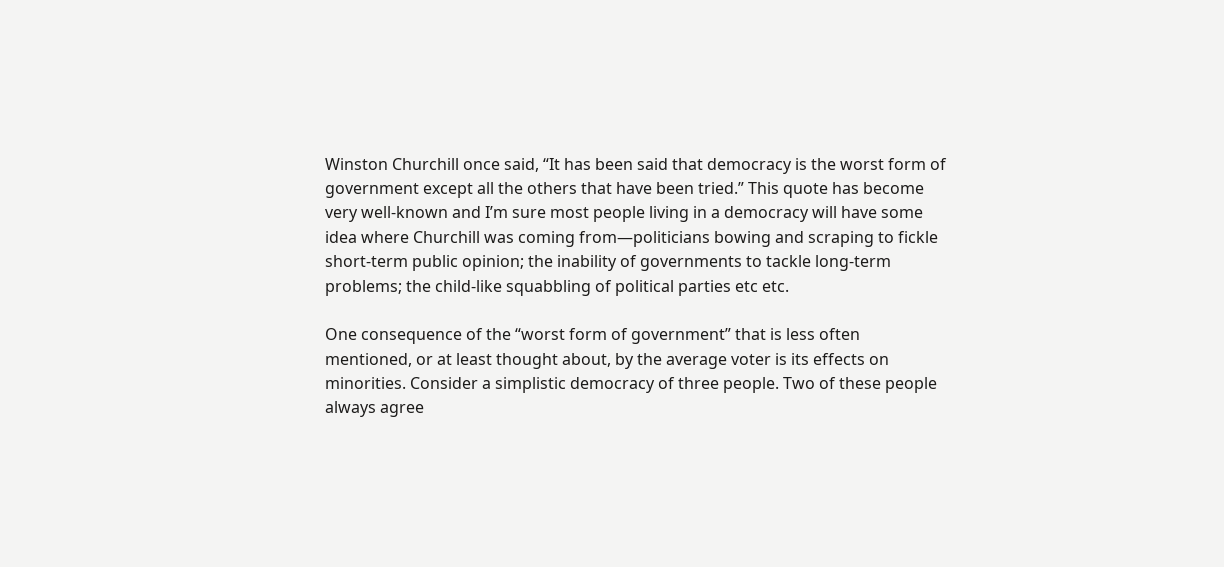Winston Churchill once said, “It has been said that democracy is the worst form of government except all the others that have been tried.” This quote has become very well-known and I’m sure most people living in a democracy will have some idea where Churchill was coming from—politicians bowing and scraping to fickle short-term public opinion; the inability of governments to tackle long-term problems; the child-like squabbling of political parties etc etc.

One consequence of the “worst form of government” that is less often mentioned, or at least thought about, by the average voter is its effects on minorities. Consider a simplistic democracy of three people. Two of these people always agree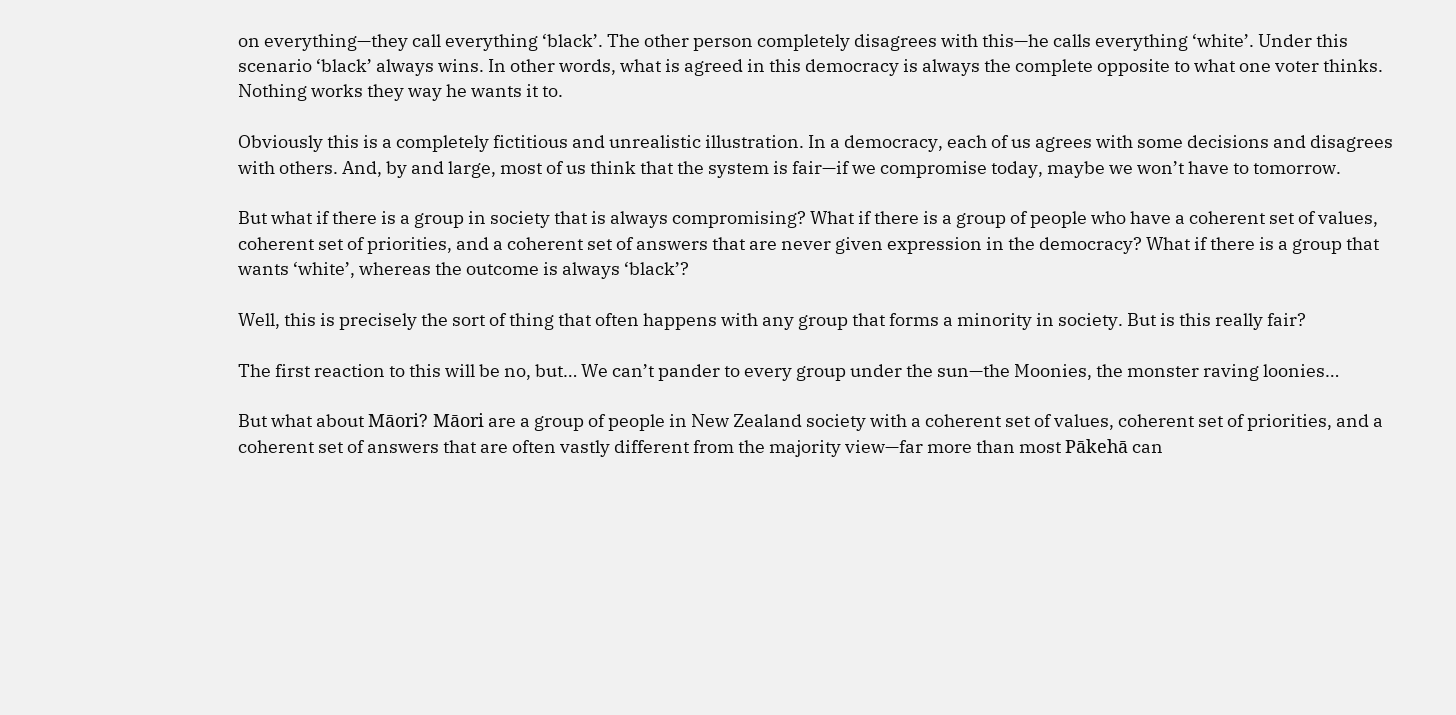on everything—they call everything ‘black’. The other person completely disagrees with this—he calls everything ‘white’. Under this scenario ‘black’ always wins. In other words, what is agreed in this democracy is always the complete opposite to what one voter thinks. Nothing works they way he wants it to.

Obviously this is a completely fictitious and unrealistic illustration. In a democracy, each of us agrees with some decisions and disagrees with others. And, by and large, most of us think that the system is fair—if we compromise today, maybe we won’t have to tomorrow.

But what if there is a group in society that is always compromising? What if there is a group of people who have a coherent set of values, coherent set of priorities, and a coherent set of answers that are never given expression in the democracy? What if there is a group that wants ‘white’, whereas the outcome is always ‘black’?

Well, this is precisely the sort of thing that often happens with any group that forms a minority in society. But is this really fair?

The first reaction to this will be no, but… We can’t pander to every group under the sun—the Moonies, the monster raving loonies…

But what about Māori? Māori are a group of people in New Zealand society with a coherent set of values, coherent set of priorities, and a coherent set of answers that are often vastly different from the majority view—far more than most Pākehā can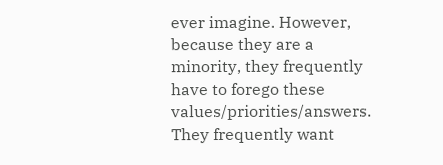ever imagine. However, because they are a minority, they frequently have to forego these values/priorities/answers. They frequently want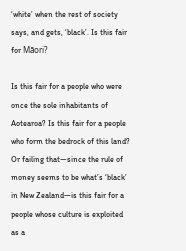‘white’ when the rest of society says, and gets, ‘black’. Is this fair for Māori?

Is this fair for a people who were once the sole inhabitants of Aotearoa? Is this fair for a people who form the bedrock of this land? Or failing that—since the rule of money seems to be what’s ‘black’ in New Zealand—is this fair for a people whose culture is exploited as a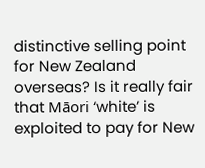distinctive selling point for New Zealand overseas? Is it really fair that Māori ‘white’ is exploited to pay for New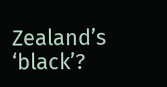Zealand’s ‘black’?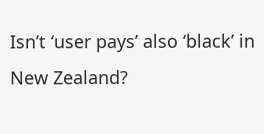Isn’t ‘user pays’ also ‘black’ in New Zealand?